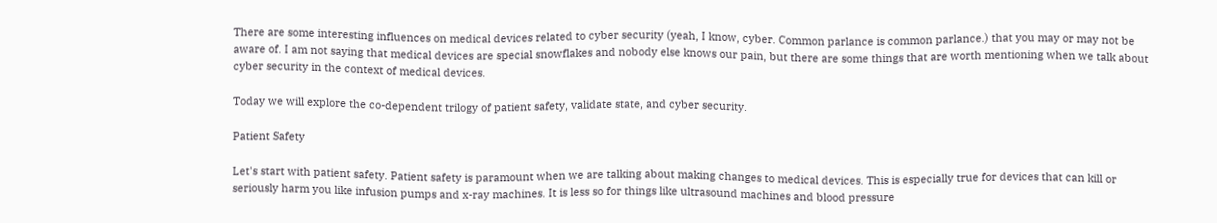There are some interesting influences on medical devices related to cyber security (yeah, I know, cyber. Common parlance is common parlance.) that you may or may not be aware of. I am not saying that medical devices are special snowflakes and nobody else knows our pain, but there are some things that are worth mentioning when we talk about cyber security in the context of medical devices.

Today we will explore the co-dependent trilogy of patient safety, validate state, and cyber security.

Patient Safety

Let's start with patient safety. Patient safety is paramount when we are talking about making changes to medical devices. This is especially true for devices that can kill or seriously harm you like infusion pumps and x-ray machines. It is less so for things like ultrasound machines and blood pressure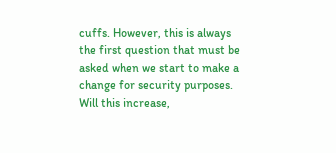cuffs. However, this is always the first question that must be asked when we start to make a change for security purposes. Will this increase,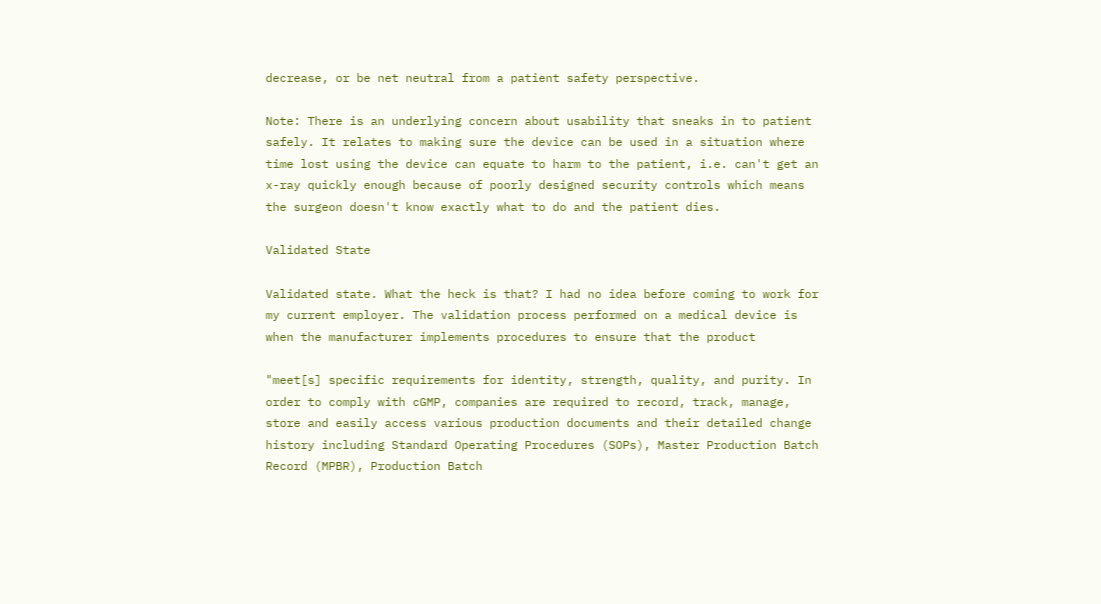decrease, or be net neutral from a patient safety perspective.

Note: There is an underlying concern about usability that sneaks in to patient safely. It relates to making sure the device can be used in a situation where time lost using the device can equate to harm to the patient, i.e. can't get an x-ray quickly enough because of poorly designed security controls which means the surgeon doesn't know exactly what to do and the patient dies.

Validated State

Validated state. What the heck is that? I had no idea before coming to work for my current employer. The validation process performed on a medical device is when the manufacturer implements procedures to ensure that the product

"meet[s] specific requirements for identity, strength, quality, and purity. In order to comply with cGMP, companies are required to record, track, manage, store and easily access various production documents and their detailed change history including Standard Operating Procedures (SOPs), Master Production Batch Record (MPBR), Production Batch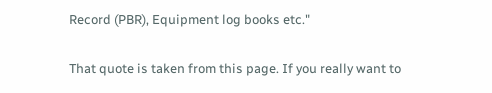Record (PBR), Equipment log books etc."

That quote is taken from this page. If you really want to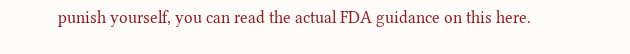punish yourself, you can read the actual FDA guidance on this here.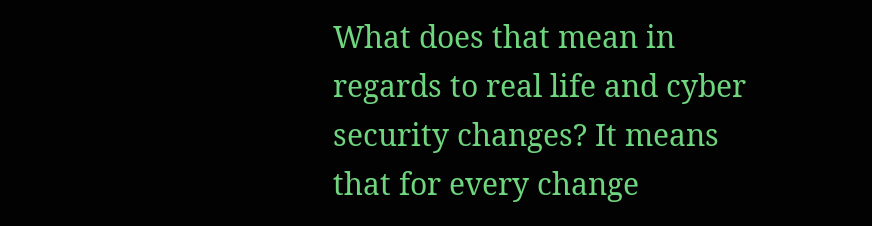What does that mean in regards to real life and cyber security changes? It means that for every change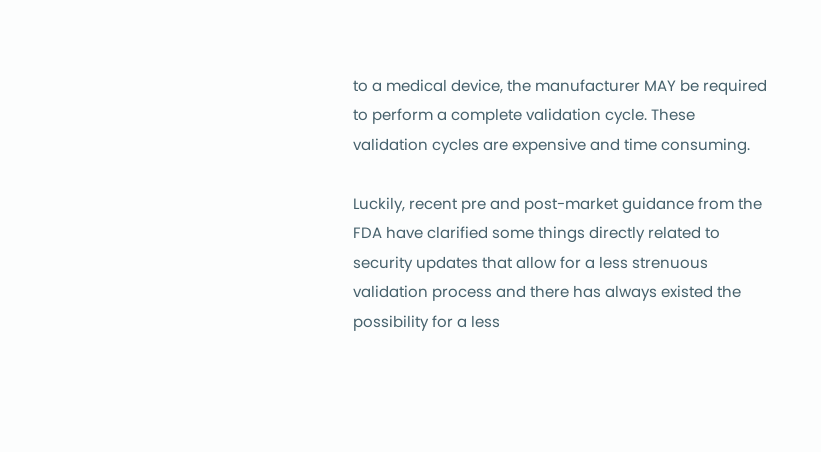to a medical device, the manufacturer MAY be required to perform a complete validation cycle. These validation cycles are expensive and time consuming.

Luckily, recent pre and post-market guidance from the FDA have clarified some things directly related to security updates that allow for a less strenuous validation process and there has always existed the possibility for a less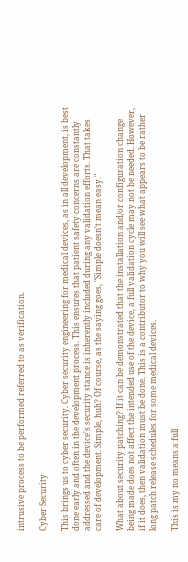intrusive process to be performed referred to as verification.

Cyber Security

This brings us to cyber security. Cyber security engineering for medical devices, as in all development, is best done early and often in the development process. This ensures that patient safety concerns are constantly addressed and the device's security stance is inherently included during any validation efforts. That takes care of development. Simple, huh? Of course, as the saying goes, "Simple doesn't mean easy."

What about security patching? If it can be demonstrated that the installation and/or configuration change being made does not affect the intended use of the device, a full validation cycle may not be needed. However, if it does, then validation must be done. This is a contributor to why you will see what appears to be rather long patch release schedules for some medical devices.

This is my no means a full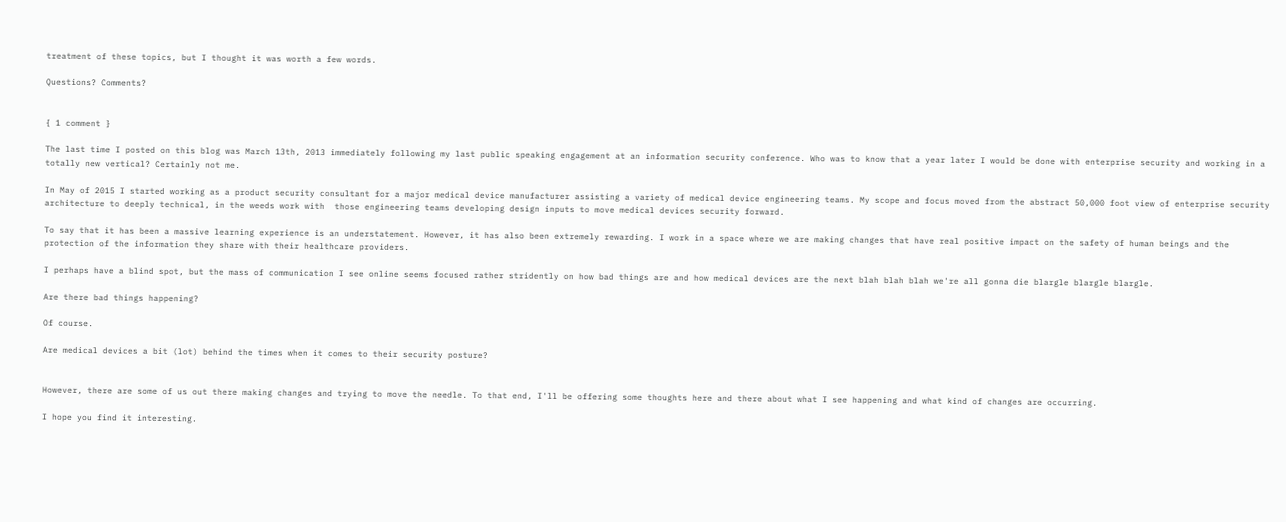treatment of these topics, but I thought it was worth a few words.

Questions? Comments?


{ 1 comment }

The last time I posted on this blog was March 13th, 2013 immediately following my last public speaking engagement at an information security conference. Who was to know that a year later I would be done with enterprise security and working in a totally new vertical? Certainly not me.

In May of 2015 I started working as a product security consultant for a major medical device manufacturer assisting a variety of medical device engineering teams. My scope and focus moved from the abstract 50,000 foot view of enterprise security architecture to deeply technical, in the weeds work with  those engineering teams developing design inputs to move medical devices security forward.

To say that it has been a massive learning experience is an understatement. However, it has also been extremely rewarding. I work in a space where we are making changes that have real positive impact on the safety of human beings and the protection of the information they share with their healthcare providers.

I perhaps have a blind spot, but the mass of communication I see online seems focused rather stridently on how bad things are and how medical devices are the next blah blah blah we're all gonna die blargle blargle blargle.

Are there bad things happening?

Of course.

Are medical devices a bit (lot) behind the times when it comes to their security posture?


However, there are some of us out there making changes and trying to move the needle. To that end, I'll be offering some thoughts here and there about what I see happening and what kind of changes are occurring.

I hope you find it interesting.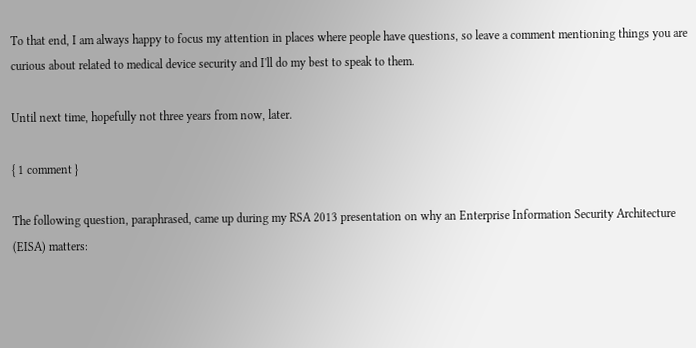To that end, I am always happy to focus my attention in places where people have questions, so leave a comment mentioning things you are curious about related to medical device security and I'll do my best to speak to them.

Until next time, hopefully not three years from now, later.

{ 1 comment }

The following question, paraphrased, came up during my RSA 2013 presentation on why an Enterprise Information Security Architecture (EISA) matters: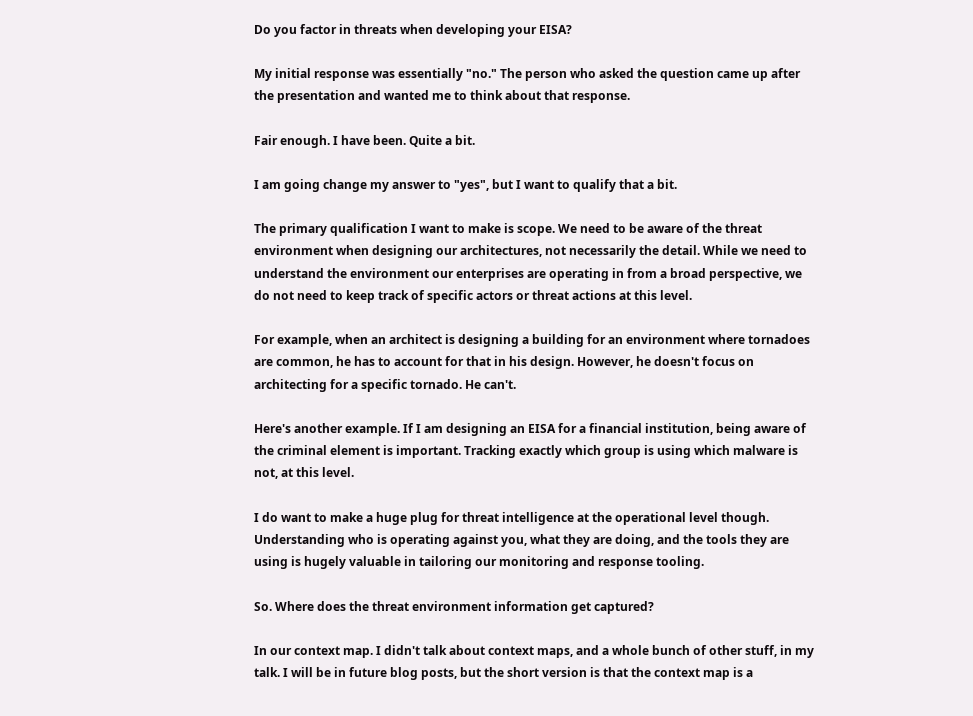Do you factor in threats when developing your EISA?

My initial response was essentially "no." The person who asked the question came up after the presentation and wanted me to think about that response.

Fair enough. I have been. Quite a bit.

I am going change my answer to "yes", but I want to qualify that a bit.

The primary qualification I want to make is scope. We need to be aware of the threat environment when designing our architectures, not necessarily the detail. While we need to understand the environment our enterprises are operating in from a broad perspective, we do not need to keep track of specific actors or threat actions at this level.

For example, when an architect is designing a building for an environment where tornadoes are common, he has to account for that in his design. However, he doesn't focus on architecting for a specific tornado. He can't.

Here's another example. If I am designing an EISA for a financial institution, being aware of the criminal element is important. Tracking exactly which group is using which malware is not, at this level.

I do want to make a huge plug for threat intelligence at the operational level though. Understanding who is operating against you, what they are doing, and the tools they are using is hugely valuable in tailoring our monitoring and response tooling.

So. Where does the threat environment information get captured?

In our context map. I didn't talk about context maps, and a whole bunch of other stuff, in my talk. I will be in future blog posts, but the short version is that the context map is a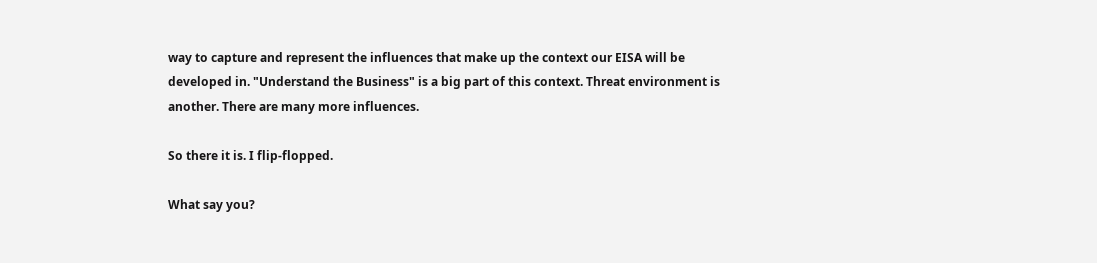way to capture and represent the influences that make up the context our EISA will be developed in. "Understand the Business" is a big part of this context. Threat environment is another. There are many more influences.

So there it is. I flip-flopped.

What say you?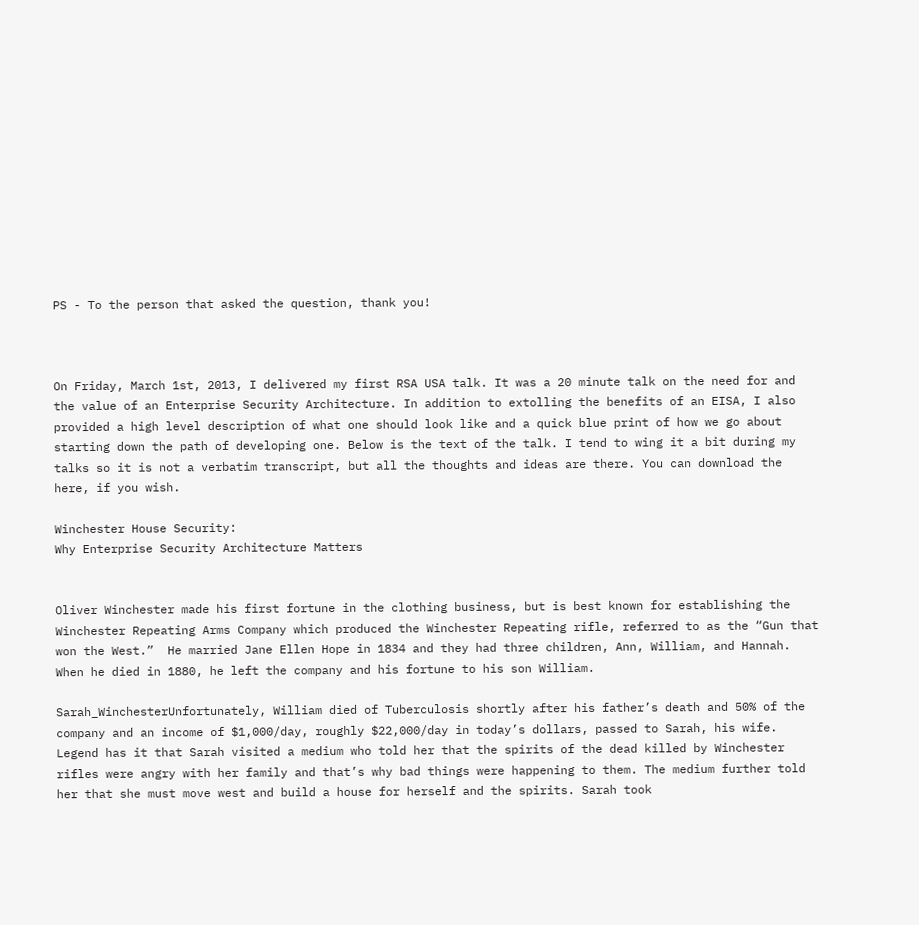PS - To the person that asked the question, thank you!



On Friday, March 1st, 2013, I delivered my first RSA USA talk. It was a 20 minute talk on the need for and the value of an Enterprise Security Architecture. In addition to extolling the benefits of an EISA, I also provided a high level description of what one should look like and a quick blue print of how we go about starting down the path of developing one. Below is the text of the talk. I tend to wing it a bit during my talks so it is not a verbatim transcript, but all the thoughts and ideas are there. You can download the here, if you wish.

Winchester House Security:
Why Enterprise Security Architecture Matters


Oliver Winchester made his first fortune in the clothing business, but is best known for establishing the Winchester Repeating Arms Company which produced the Winchester Repeating rifle, referred to as the “Gun that won the West.”  He married Jane Ellen Hope in 1834 and they had three children, Ann, William, and Hannah. When he died in 1880, he left the company and his fortune to his son William.

Sarah_WinchesterUnfortunately, William died of Tuberculosis shortly after his father’s death and 50% of the company and an income of $1,000/day, roughly $22,000/day in today’s dollars, passed to Sarah, his wife. Legend has it that Sarah visited a medium who told her that the spirits of the dead killed by Winchester rifles were angry with her family and that’s why bad things were happening to them. The medium further told her that she must move west and build a house for herself and the spirits. Sarah took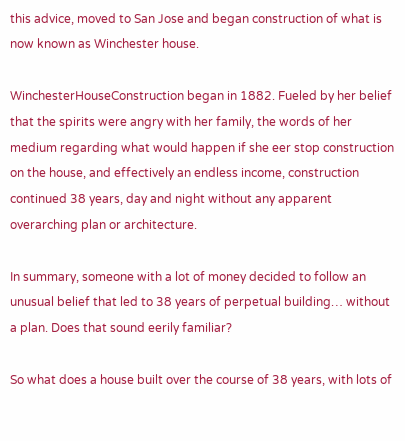this advice, moved to San Jose and began construction of what is now known as Winchester house.

WinchesterHouseConstruction began in 1882. Fueled by her belief that the spirits were angry with her family, the words of her medium regarding what would happen if she eer stop construction on the house, and effectively an endless income, construction continued 38 years, day and night without any apparent overarching plan or architecture.

In summary, someone with a lot of money decided to follow an unusual belief that led to 38 years of perpetual building… without a plan. Does that sound eerily familiar?

So what does a house built over the course of 38 years, with lots of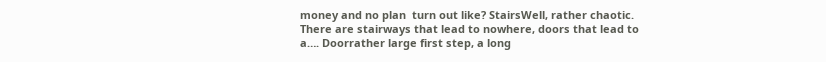money and no plan  turn out like? StairsWell, rather chaotic. There are stairways that lead to nowhere, doors that lead to a…. Doorrather large first step, a long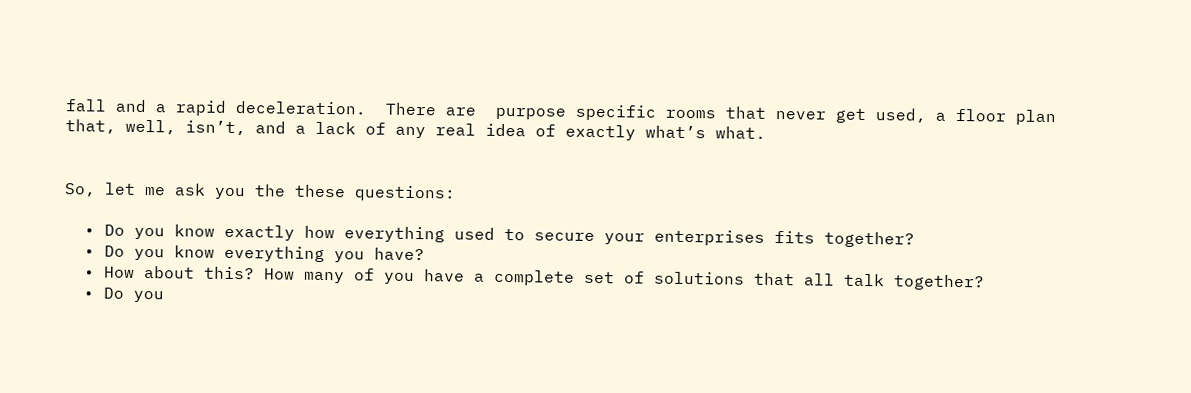fall and a rapid deceleration.  There are  purpose specific rooms that never get used, a floor plan that, well, isn’t, and a lack of any real idea of exactly what’s what.


So, let me ask you the these questions:

  • Do you know exactly how everything used to secure your enterprises fits together?
  • Do you know everything you have?
  • How about this? How many of you have a complete set of solutions that all talk together?
  • Do you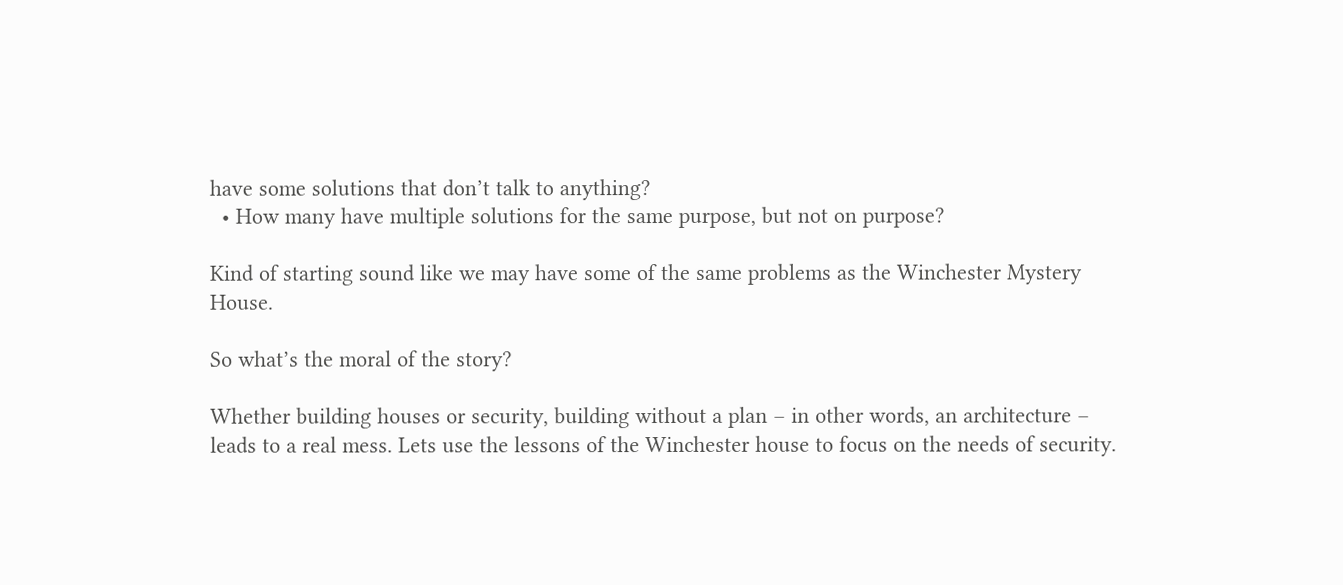have some solutions that don’t talk to anything?
  • How many have multiple solutions for the same purpose, but not on purpose?

Kind of starting sound like we may have some of the same problems as the Winchester Mystery House.

So what’s the moral of the story?

Whether building houses or security, building without a plan – in other words, an architecture – leads to a real mess. Lets use the lessons of the Winchester house to focus on the needs of security.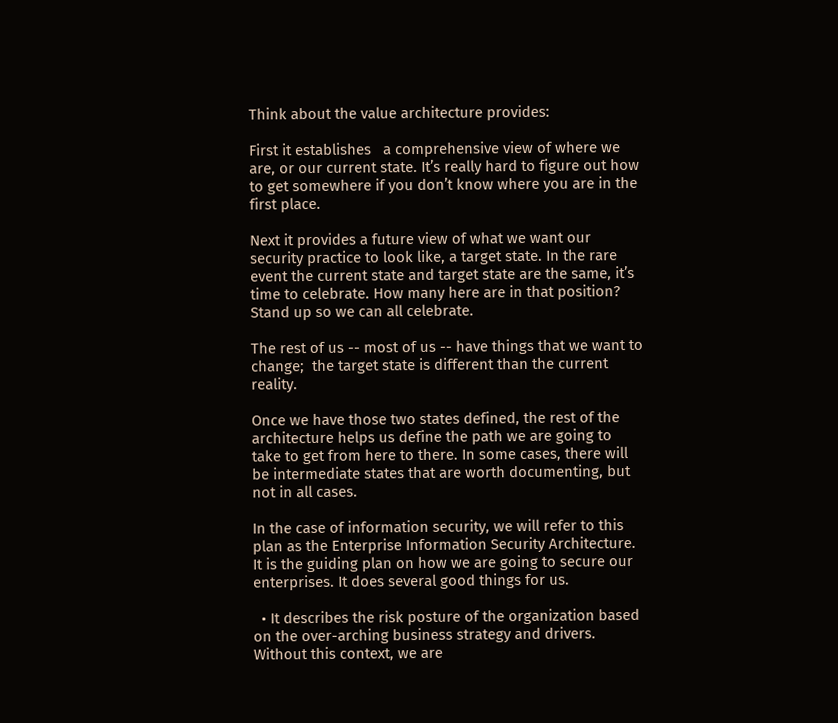Think about the value architecture provides:

First it establishes   a comprehensive view of where we are, or our current state. It’s really hard to figure out how to get somewhere if you don’t know where you are in the first place.

Next it provides a future view of what we want our security practice to look like, a target state. In the rare event the current state and target state are the same, it’s time to celebrate. How many here are in that position? Stand up so we can all celebrate.

The rest of us -- most of us -- have things that we want to change;  the target state is different than the current reality.

Once we have those two states defined, the rest of the architecture helps us define the path we are going to take to get from here to there. In some cases, there will be intermediate states that are worth documenting, but not in all cases.

In the case of information security, we will refer to this plan as the Enterprise Information Security Architecture. It is the guiding plan on how we are going to secure our enterprises. It does several good things for us.

  • It describes the risk posture of the organization based on the over-arching business strategy and drivers. Without this context, we are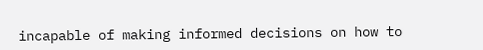incapable of making informed decisions on how to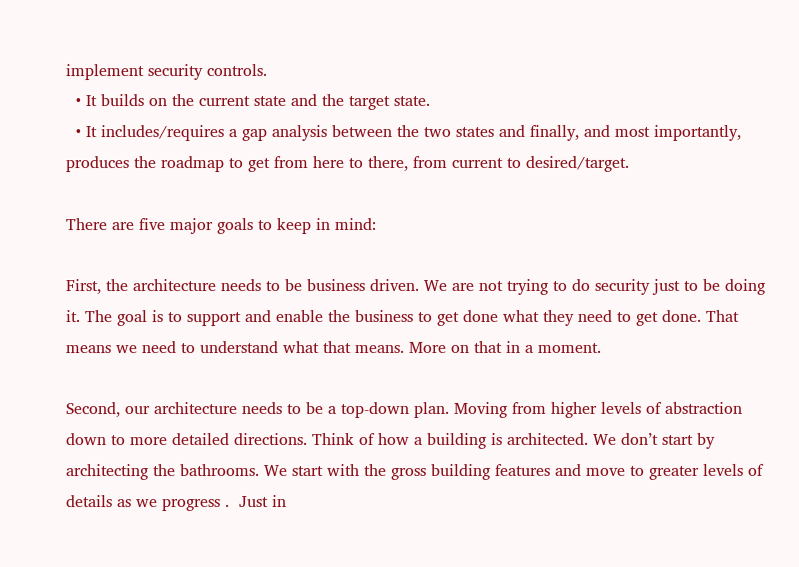implement security controls.
  • It builds on the current state and the target state.
  • It includes/requires a gap analysis between the two states and finally, and most importantly, produces the roadmap to get from here to there, from current to desired/target.

There are five major goals to keep in mind:

First, the architecture needs to be business driven. We are not trying to do security just to be doing it. The goal is to support and enable the business to get done what they need to get done. That means we need to understand what that means. More on that in a moment.

Second, our architecture needs to be a top-down plan. Moving from higher levels of abstraction down to more detailed directions. Think of how a building is architected. We don’t start by architecting the bathrooms. We start with the gross building features and move to greater levels of details as we progress .  Just in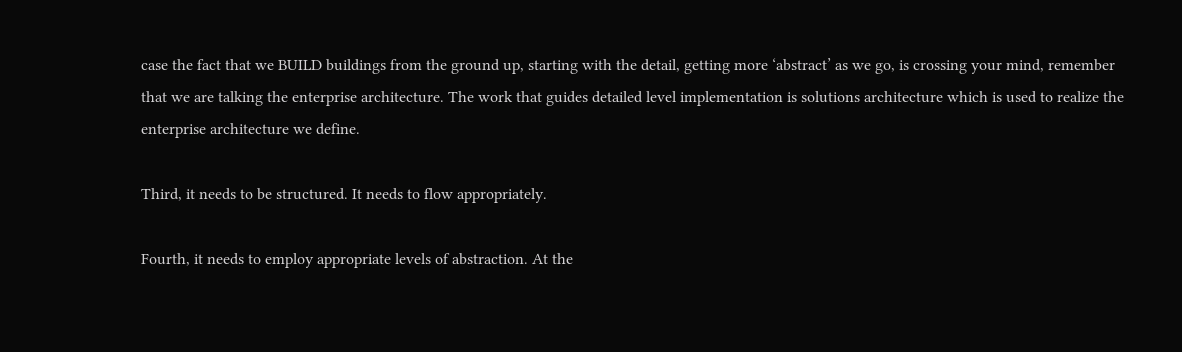case the fact that we BUILD buildings from the ground up, starting with the detail, getting more ‘abstract’ as we go, is crossing your mind, remember that we are talking the enterprise architecture. The work that guides detailed level implementation is solutions architecture which is used to realize the enterprise architecture we define.

Third, it needs to be structured. It needs to flow appropriately.

Fourth, it needs to employ appropriate levels of abstraction. At the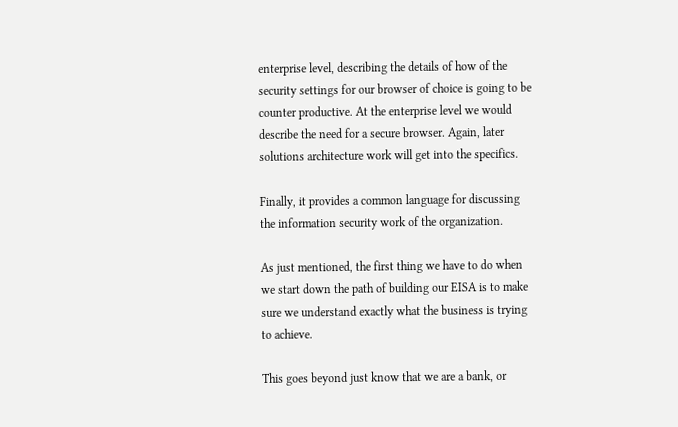enterprise level, describing the details of how of the security settings for our browser of choice is going to be counter productive. At the enterprise level we would describe the need for a secure browser. Again, later solutions architecture work will get into the specifics.

Finally, it provides a common language for discussing the information security work of the organization.

As just mentioned, the first thing we have to do when we start down the path of building our EISA is to make sure we understand exactly what the business is trying to achieve.

This goes beyond just know that we are a bank, or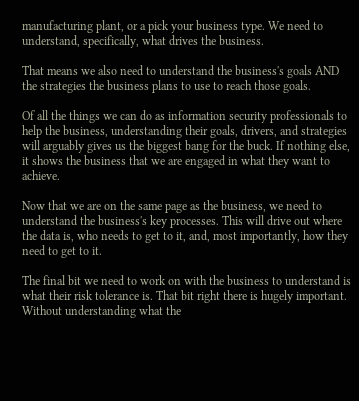manufacturing plant, or a pick your business type. We need to understand, specifically, what drives the business.

That means we also need to understand the business's goals AND the strategies the business plans to use to reach those goals.

Of all the things we can do as information security professionals to help the business, understanding their goals, drivers, and strategies will arguably gives us the biggest bang for the buck. If nothing else, it shows the business that we are engaged in what they want to achieve.

Now that we are on the same page as the business, we need to understand the business's key processes. This will drive out where the data is, who needs to get to it, and, most importantly, how they need to get to it.

The final bit we need to work on with the business to understand is what their risk tolerance is. That bit right there is hugely important. Without understanding what the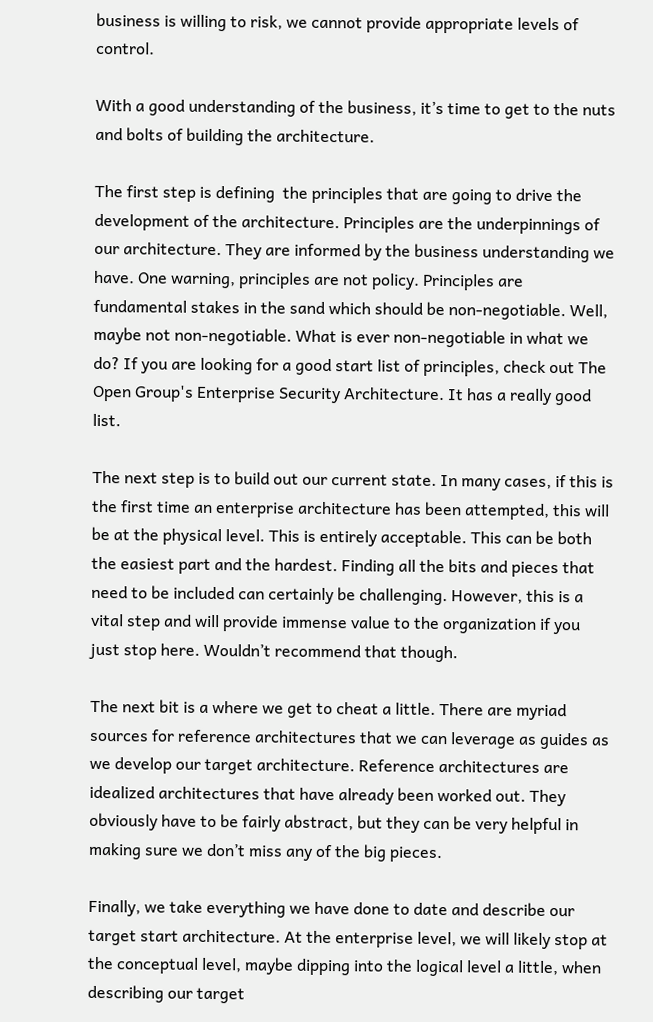business is willing to risk, we cannot provide appropriate levels of control.

With a good understanding of the business, it’s time to get to the nuts and bolts of building the architecture.

The first step is defining  the principles that are going to drive the development of the architecture. Principles are the underpinnings of our architecture. They are informed by the business understanding we have. One warning, principles are not policy. Principles are fundamental stakes in the sand which should be non-negotiable. Well, maybe not non-negotiable. What is ever non-negotiable in what we do? If you are looking for a good start list of principles, check out The Open Group's Enterprise Security Architecture. It has a really good list.

The next step is to build out our current state. In many cases, if this is the first time an enterprise architecture has been attempted, this will be at the physical level. This is entirely acceptable. This can be both the easiest part and the hardest. Finding all the bits and pieces that need to be included can certainly be challenging. However, this is a vital step and will provide immense value to the organization if you just stop here. Wouldn’t recommend that though.

The next bit is a where we get to cheat a little. There are myriad sources for reference architectures that we can leverage as guides as we develop our target architecture. Reference architectures are idealized architectures that have already been worked out. They obviously have to be fairly abstract, but they can be very helpful in making sure we don’t miss any of the big pieces.

Finally, we take everything we have done to date and describe our target start architecture. At the enterprise level, we will likely stop at the conceptual level, maybe dipping into the logical level a little, when describing our target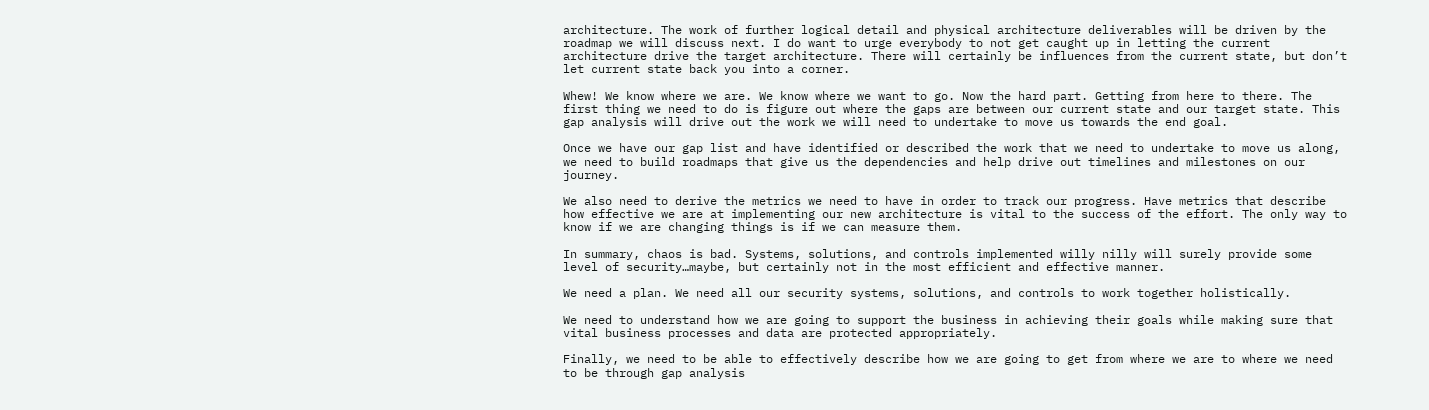architecture. The work of further logical detail and physical architecture deliverables will be driven by the roadmap we will discuss next. I do want to urge everybody to not get caught up in letting the current architecture drive the target architecture. There will certainly be influences from the current state, but don’t let current state back you into a corner.

Whew! We know where we are. We know where we want to go. Now the hard part. Getting from here to there. The first thing we need to do is figure out where the gaps are between our current state and our target state. This gap analysis will drive out the work we will need to undertake to move us towards the end goal.

Once we have our gap list and have identified or described the work that we need to undertake to move us along, we need to build roadmaps that give us the dependencies and help drive out timelines and milestones on our journey.

We also need to derive the metrics we need to have in order to track our progress. Have metrics that describe how effective we are at implementing our new architecture is vital to the success of the effort. The only way to know if we are changing things is if we can measure them.

In summary, chaos is bad. Systems, solutions, and controls implemented willy nilly will surely provide some level of security…maybe, but certainly not in the most efficient and effective manner.

We need a plan. We need all our security systems, solutions, and controls to work together holistically.

We need to understand how we are going to support the business in achieving their goals while making sure that vital business processes and data are protected appropriately.

Finally, we need to be able to effectively describe how we are going to get from where we are to where we need to be through gap analysis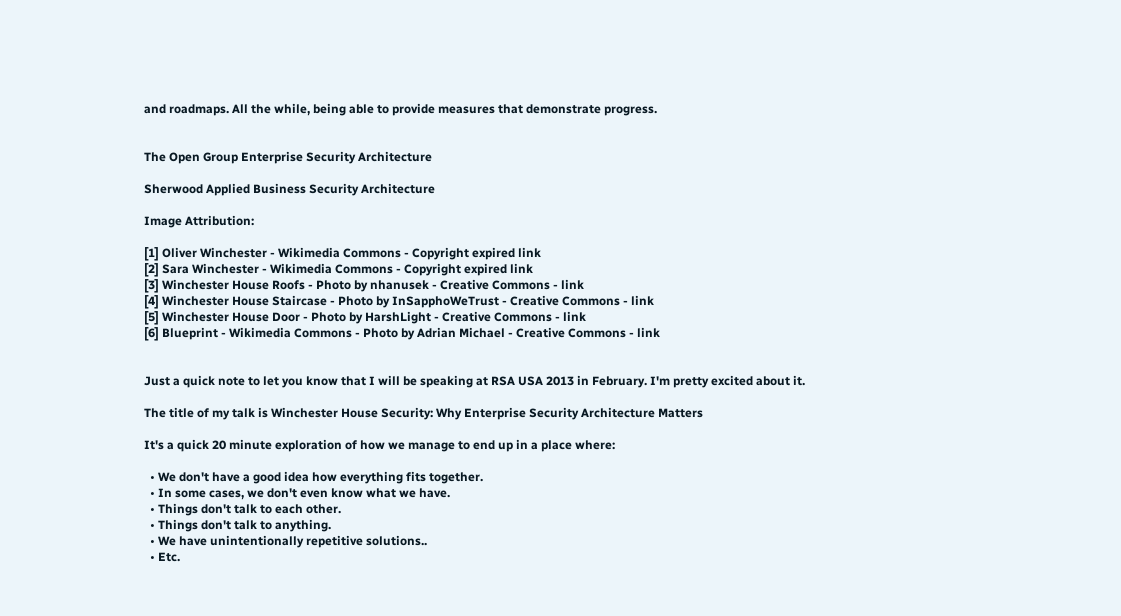and roadmaps. All the while, being able to provide measures that demonstrate progress.


The Open Group Enterprise Security Architecture

Sherwood Applied Business Security Architecture

Image Attribution:

[1] Oliver Winchester - Wikimedia Commons - Copyright expired link
[2] Sara Winchester - Wikimedia Commons - Copyright expired link
[3] Winchester House Roofs - Photo by nhanusek - Creative Commons - link
[4] Winchester House Staircase - Photo by InSapphoWeTrust - Creative Commons - link
[5] Winchester House Door - Photo by HarshLight - Creative Commons - link
[6] Blueprint - Wikimedia Commons - Photo by Adrian Michael - Creative Commons - link


Just a quick note to let you know that I will be speaking at RSA USA 2013 in February. I'm pretty excited about it.

The title of my talk is Winchester House Security: Why Enterprise Security Architecture Matters

It's a quick 20 minute exploration of how we manage to end up in a place where:

  • We don't have a good idea how everything fits together.
  • In some cases, we don't even know what we have.
  • Things don't talk to each other.
  • Things don't talk to anything.
  • We have unintentionally repetitive solutions..
  • Etc.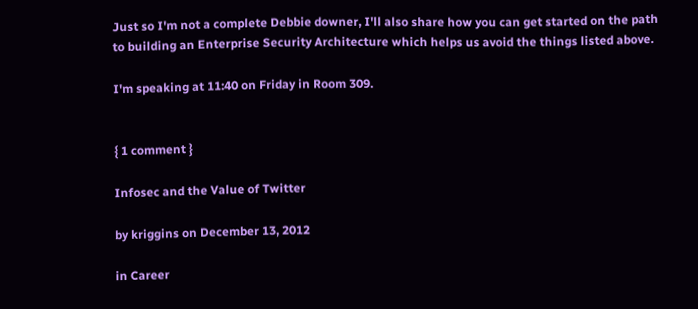Just so I'm not a complete Debbie downer, I'll also share how you can get started on the path to building an Enterprise Security Architecture which helps us avoid the things listed above.

I'm speaking at 11:40 on Friday in Room 309.


{ 1 comment }

Infosec and the Value of Twitter

by kriggins on December 13, 2012

in Career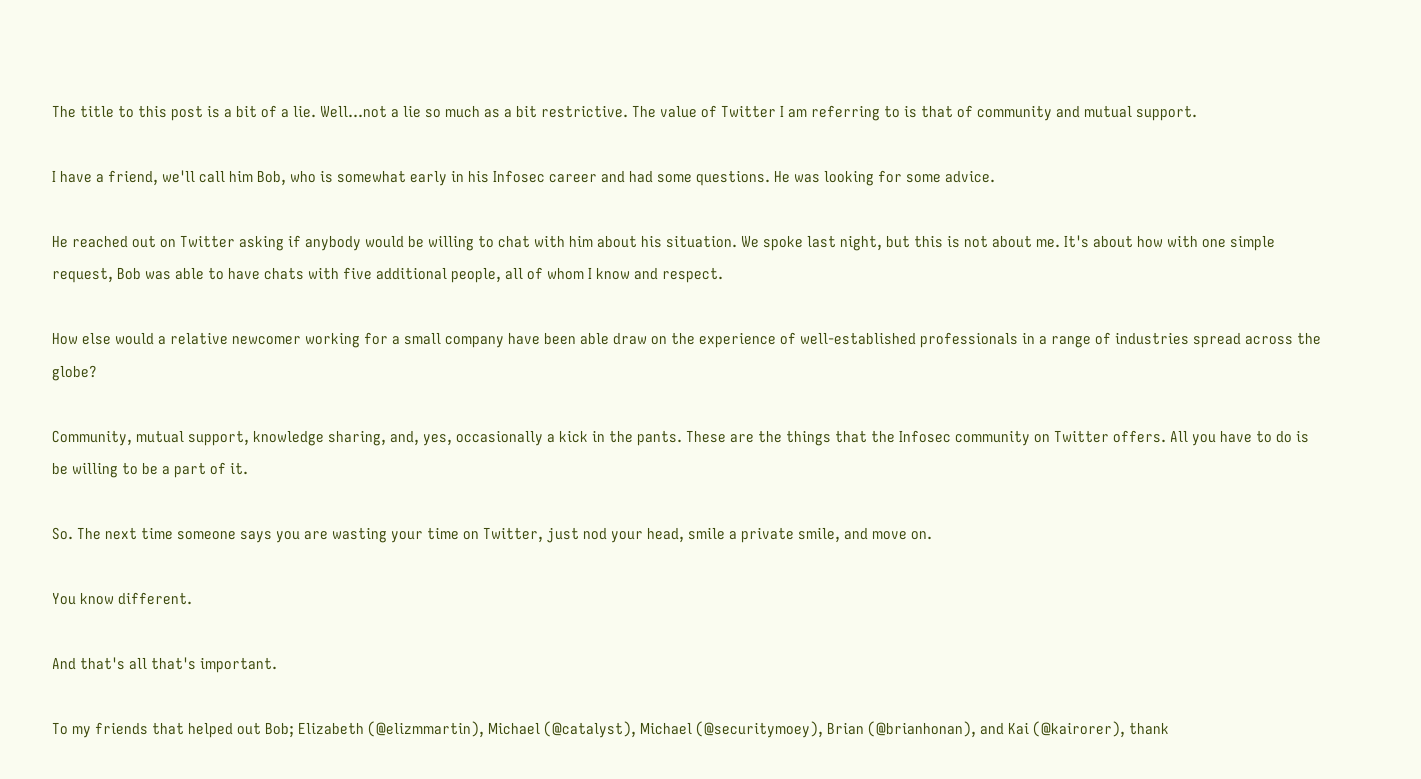The title to this post is a bit of a lie. Well...not a lie so much as a bit restrictive. The value of Twitter I am referring to is that of community and mutual support.

I have a friend, we'll call him Bob, who is somewhat early in his Infosec career and had some questions. He was looking for some advice.

He reached out on Twitter asking if anybody would be willing to chat with him about his situation. We spoke last night, but this is not about me. It's about how with one simple request, Bob was able to have chats with five additional people, all of whom I know and respect.

How else would a relative newcomer working for a small company have been able draw on the experience of well-established professionals in a range of industries spread across the globe?

Community, mutual support, knowledge sharing, and, yes, occasionally a kick in the pants. These are the things that the Infosec community on Twitter offers. All you have to do is be willing to be a part of it.

So. The next time someone says you are wasting your time on Twitter, just nod your head, smile a private smile, and move on.

You know different.

And that's all that's important.

To my friends that helped out Bob; Elizabeth (@elizmmartin), Michael (@catalyst), Michael (@securitymoey), Brian (@brianhonan), and Kai (@kairorer), thank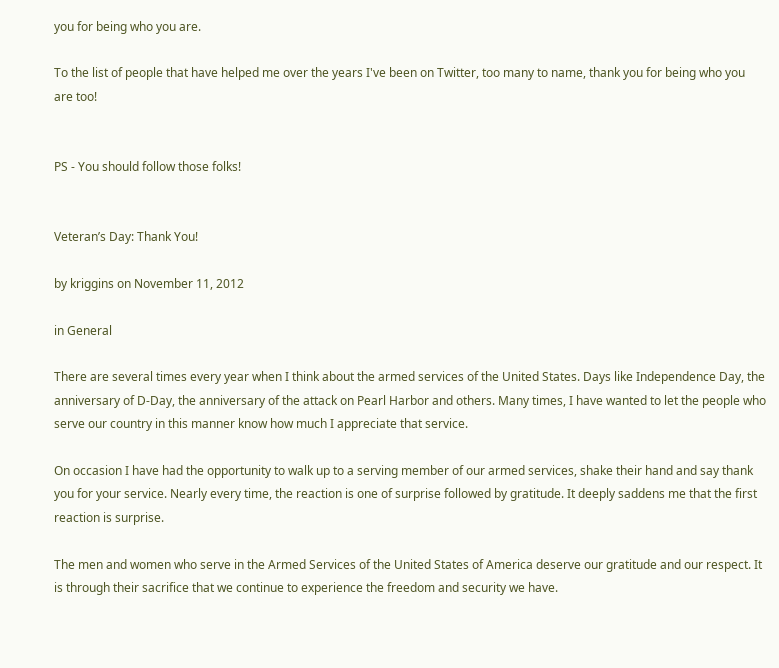you for being who you are.

To the list of people that have helped me over the years I've been on Twitter, too many to name, thank you for being who you are too!


PS - You should follow those folks!


Veteran’s Day: Thank You!

by kriggins on November 11, 2012

in General

There are several times every year when I think about the armed services of the United States. Days like Independence Day, the anniversary of D-Day, the anniversary of the attack on Pearl Harbor and others. Many times, I have wanted to let the people who serve our country in this manner know how much I appreciate that service.

On occasion I have had the opportunity to walk up to a serving member of our armed services, shake their hand and say thank you for your service. Nearly every time, the reaction is one of surprise followed by gratitude. It deeply saddens me that the first reaction is surprise.

The men and women who serve in the Armed Services of the United States of America deserve our gratitude and our respect. It is through their sacrifice that we continue to experience the freedom and security we have.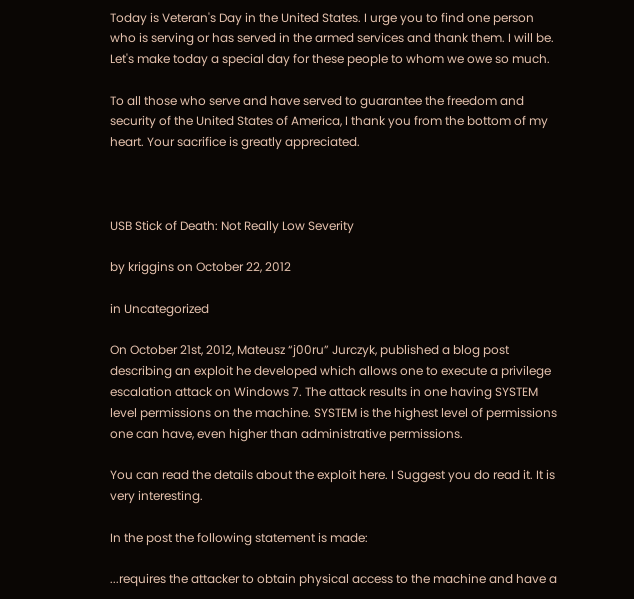Today is Veteran's Day in the United States. I urge you to find one person who is serving or has served in the armed services and thank them. I will be. Let's make today a special day for these people to whom we owe so much.

To all those who serve and have served to guarantee the freedom and security of the United States of America, I thank you from the bottom of my heart. Your sacrifice is greatly appreciated.



USB Stick of Death: Not Really Low Severity

by kriggins on October 22, 2012

in Uncategorized

On October 21st, 2012, Mateusz “j00ru” Jurczyk, published a blog post describing an exploit he developed which allows one to execute a privilege escalation attack on Windows 7. The attack results in one having SYSTEM level permissions on the machine. SYSTEM is the highest level of permissions one can have, even higher than administrative permissions.

You can read the details about the exploit here. I Suggest you do read it. It is very interesting.

In the post the following statement is made:

...requires the attacker to obtain physical access to the machine and have a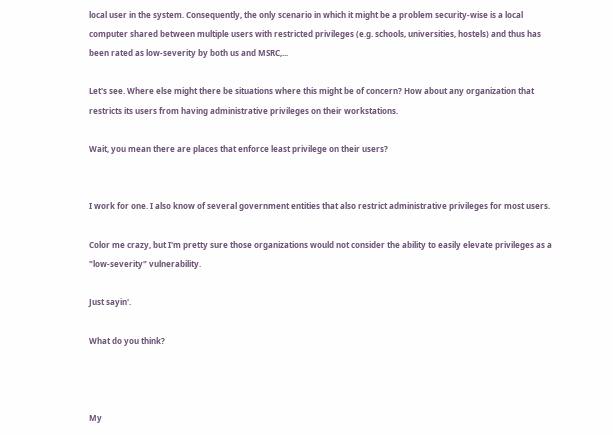local user in the system. Consequently, the only scenario in which it might be a problem security-wise is a local computer shared between multiple users with restricted privileges (e.g. schools, universities, hostels) and thus has been rated as low-severity by both us and MSRC,...

Let's see. Where else might there be situations where this might be of concern? How about any organization that restricts its users from having administrative privileges on their workstations.

Wait, you mean there are places that enforce least privilege on their users?


I work for one. I also know of several government entities that also restrict administrative privileges for most users.

Color me crazy, but I'm pretty sure those organizations would not consider the ability to easily elevate privileges as a "low-severity" vulnerability.

Just sayin'.

What do you think?



My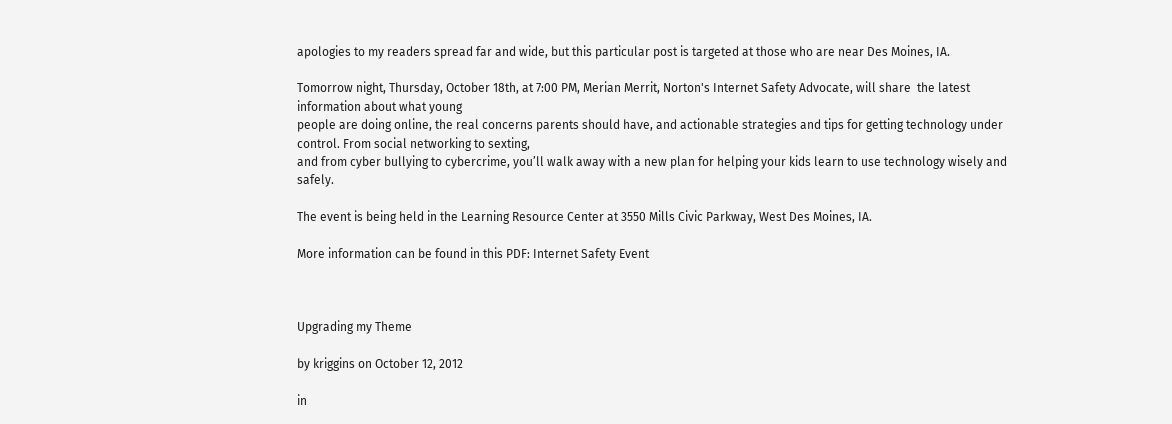apologies to my readers spread far and wide, but this particular post is targeted at those who are near Des Moines, IA.

Tomorrow night, Thursday, October 18th, at 7:00 PM, Merian Merrit, Norton's Internet Safety Advocate, will share  the latest information about what young
people are doing online, the real concerns parents should have, and actionable strategies and tips for getting technology under control. From social networking to sexting,
and from cyber bullying to cybercrime, you’ll walk away with a new plan for helping your kids learn to use technology wisely and safely.

The event is being held in the Learning Resource Center at 3550 Mills Civic Parkway, West Des Moines, IA.

More information can be found in this PDF: Internet Safety Event



Upgrading my Theme

by kriggins on October 12, 2012

in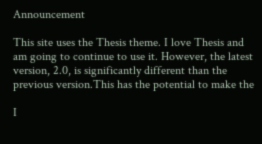Announcement

This site uses the Thesis theme. I love Thesis and am going to continue to use it. However, the latest version, 2.0, is significantly different than the previous version.This has the potential to make the

I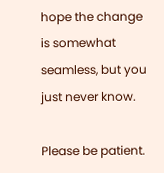hope the change is somewhat seamless, but you just never know.

Please be patient.